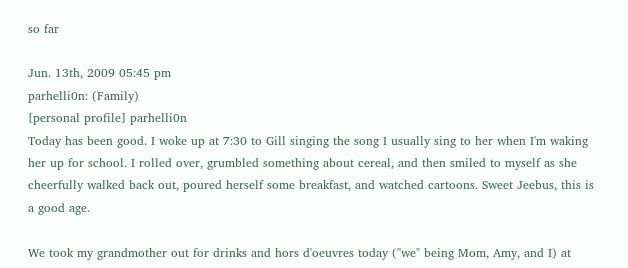so far

Jun. 13th, 2009 05:45 pm
parhelli0n: (Family)
[personal profile] parhelli0n
Today has been good. I woke up at 7:30 to Gill singing the song I usually sing to her when I'm waking her up for school. I rolled over, grumbled something about cereal, and then smiled to myself as she cheerfully walked back out, poured herself some breakfast, and watched cartoons. Sweet Jeebus, this is a good age.

We took my grandmother out for drinks and hors d'oeuvres today ("we" being Mom, Amy, and I) at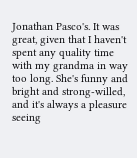Jonathan Pasco's. It was great, given that I haven't spent any quality time with my grandma in way too long. She's funny and bright and strong-willed, and it's always a pleasure seeing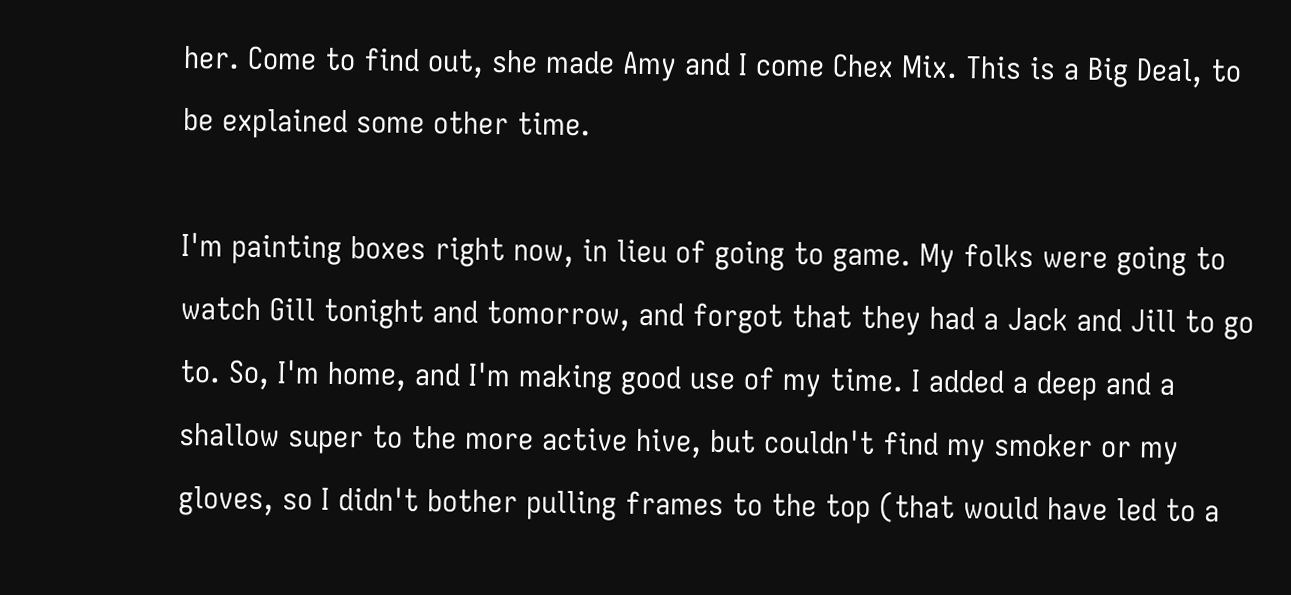her. Come to find out, she made Amy and I come Chex Mix. This is a Big Deal, to be explained some other time.

I'm painting boxes right now, in lieu of going to game. My folks were going to watch Gill tonight and tomorrow, and forgot that they had a Jack and Jill to go to. So, I'm home, and I'm making good use of my time. I added a deep and a shallow super to the more active hive, but couldn't find my smoker or my gloves, so I didn't bother pulling frames to the top (that would have led to a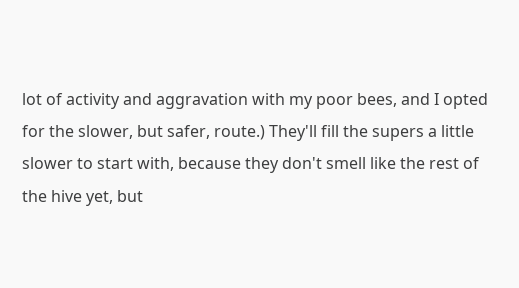lot of activity and aggravation with my poor bees, and I opted for the slower, but safer, route.) They'll fill the supers a little slower to start with, because they don't smell like the rest of the hive yet, but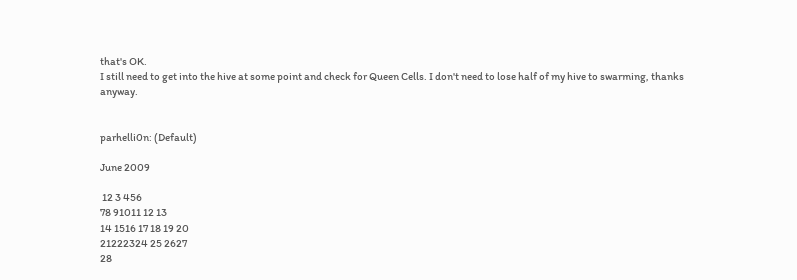that's OK.
I still need to get into the hive at some point and check for Queen Cells. I don't need to lose half of my hive to swarming, thanks anyway.


parhelli0n: (Default)

June 2009

 12 3 456
78 91011 12 13
14 1516 17 18 19 20
21222324 25 2627
28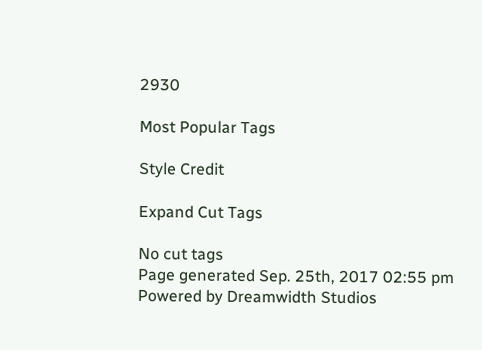2930

Most Popular Tags

Style Credit

Expand Cut Tags

No cut tags
Page generated Sep. 25th, 2017 02:55 pm
Powered by Dreamwidth Studios